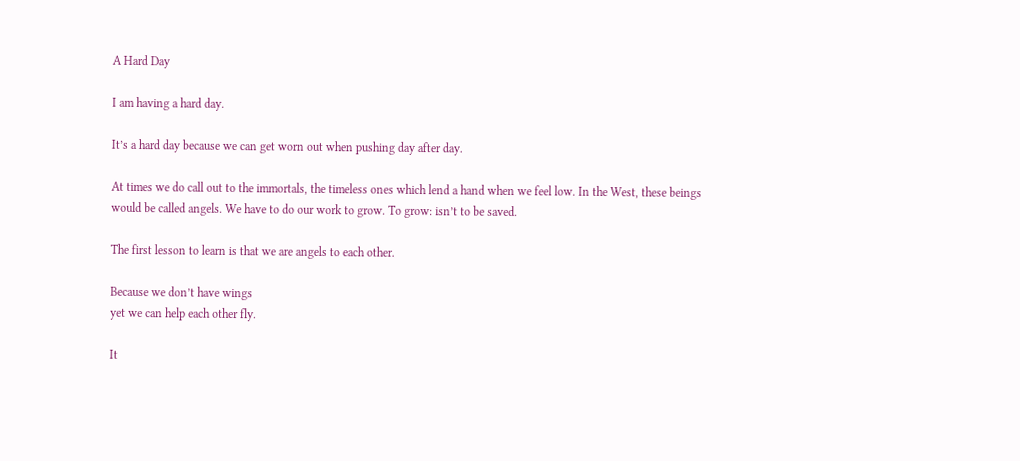A Hard Day

I am having a hard day.

It’s a hard day because we can get worn out when pushing day after day.

At times we do call out to the immortals, the timeless ones which lend a hand when we feel low. In the West, these beings would be called angels. We have to do our work to grow. To grow: isn’t to be saved.

The first lesson to learn is that we are angels to each other.

Because we don’t have wings
yet we can help each other fly.

It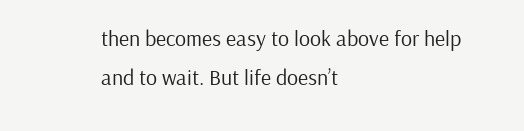then becomes easy to look above for help and to wait. But life doesn’t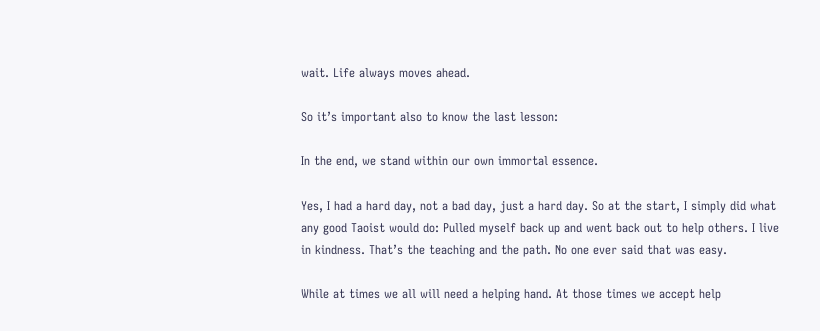wait. Life always moves ahead.

So it’s important also to know the last lesson:

In the end, we stand within our own immortal essence.

Yes, I had a hard day, not a bad day, just a hard day. So at the start, I simply did what any good Taoist would do: Pulled myself back up and went back out to help others. I live in kindness. That’s the teaching and the path. No one ever said that was easy.

While at times we all will need a helping hand. At those times we accept help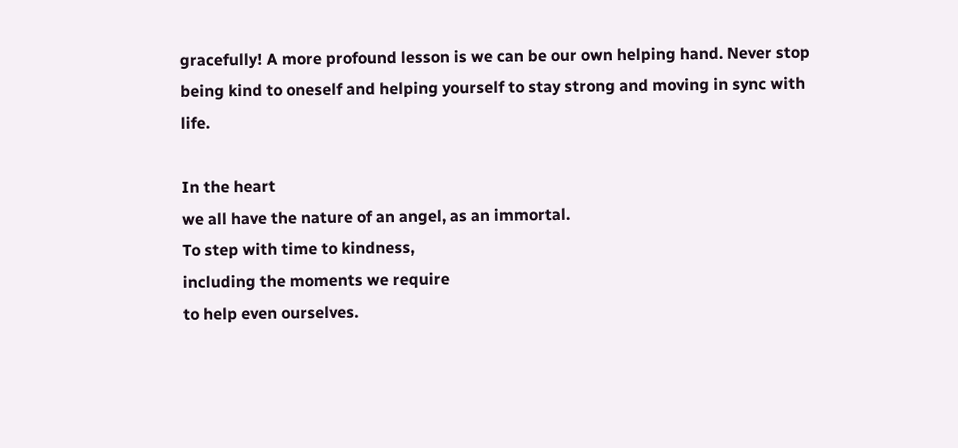gracefully! A more profound lesson is we can be our own helping hand. Never stop being kind to oneself and helping yourself to stay strong and moving in sync with life.

In the heart
we all have the nature of an angel, as an immortal.
To step with time to kindness,
including the moments we require
to help even ourselves.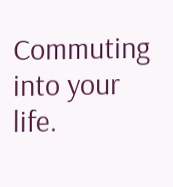Commuting into your life.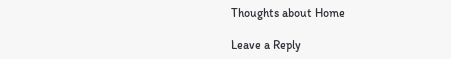Thoughts about Home

Leave a Reply